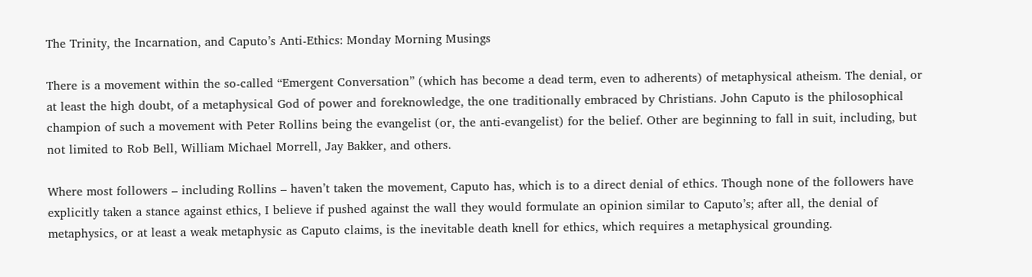The Trinity, the Incarnation, and Caputo’s Anti-Ethics: Monday Morning Musings

There is a movement within the so-called “Emergent Conversation” (which has become a dead term, even to adherents) of metaphysical atheism. The denial, or at least the high doubt, of a metaphysical God of power and foreknowledge, the one traditionally embraced by Christians. John Caputo is the philosophical champion of such a movement with Peter Rollins being the evangelist (or, the anti-evangelist) for the belief. Other are beginning to fall in suit, including, but not limited to Rob Bell, William Michael Morrell, Jay Bakker, and others.

Where most followers – including Rollins – haven’t taken the movement, Caputo has, which is to a direct denial of ethics. Though none of the followers have explicitly taken a stance against ethics, I believe if pushed against the wall they would formulate an opinion similar to Caputo’s; after all, the denial of metaphysics, or at least a weak metaphysic as Caputo claims, is the inevitable death knell for ethics, which requires a metaphysical grounding.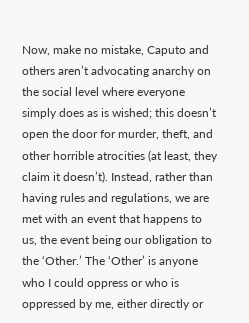Now, make no mistake, Caputo and others aren’t advocating anarchy on the social level where everyone simply does as is wished; this doesn’t open the door for murder, theft, and other horrible atrocities (at least, they claim it doesn’t). Instead, rather than having rules and regulations, we are met with an event that happens to us, the event being our obligation to the ‘Other.’ The ‘Other’ is anyone who I could oppress or who is oppressed by me, either directly or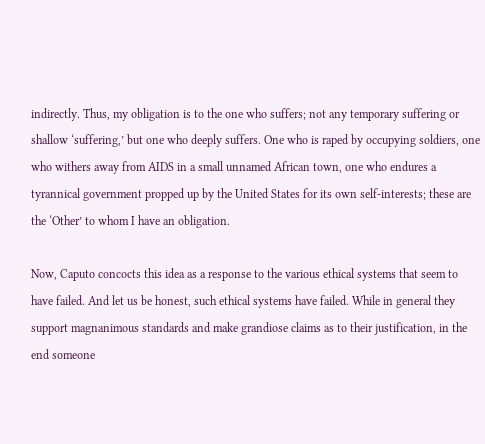indirectly. Thus, my obligation is to the one who suffers; not any temporary suffering or shallow ‘suffering,’ but one who deeply suffers. One who is raped by occupying soldiers, one who withers away from AIDS in a small unnamed African town, one who endures a tyrannical government propped up by the United States for its own self-interests; these are the ‘Other’ to whom I have an obligation.

Now, Caputo concocts this idea as a response to the various ethical systems that seem to have failed. And let us be honest, such ethical systems have failed. While in general they support magnanimous standards and make grandiose claims as to their justification, in the end someone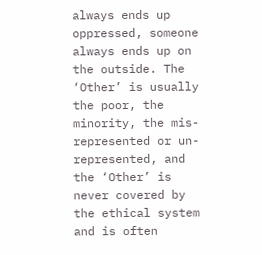always ends up oppressed, someone always ends up on the outside. The ‘Other’ is usually the poor, the minority, the mis-represented or un-represented, and the ‘Other’ is never covered by the ethical system and is often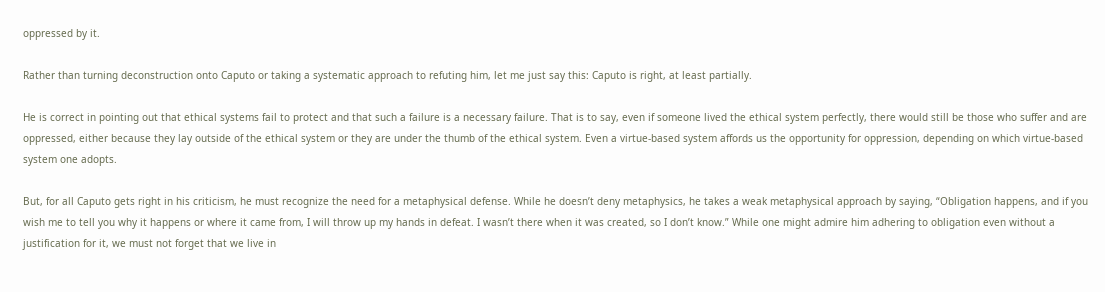oppressed by it.

Rather than turning deconstruction onto Caputo or taking a systematic approach to refuting him, let me just say this: Caputo is right, at least partially.

He is correct in pointing out that ethical systems fail to protect and that such a failure is a necessary failure. That is to say, even if someone lived the ethical system perfectly, there would still be those who suffer and are oppressed, either because they lay outside of the ethical system or they are under the thumb of the ethical system. Even a virtue-based system affords us the opportunity for oppression, depending on which virtue-based system one adopts.

But, for all Caputo gets right in his criticism, he must recognize the need for a metaphysical defense. While he doesn’t deny metaphysics, he takes a weak metaphysical approach by saying, “Obligation happens, and if you wish me to tell you why it happens or where it came from, I will throw up my hands in defeat. I wasn’t there when it was created, so I don’t know.” While one might admire him adhering to obligation even without a justification for it, we must not forget that we live in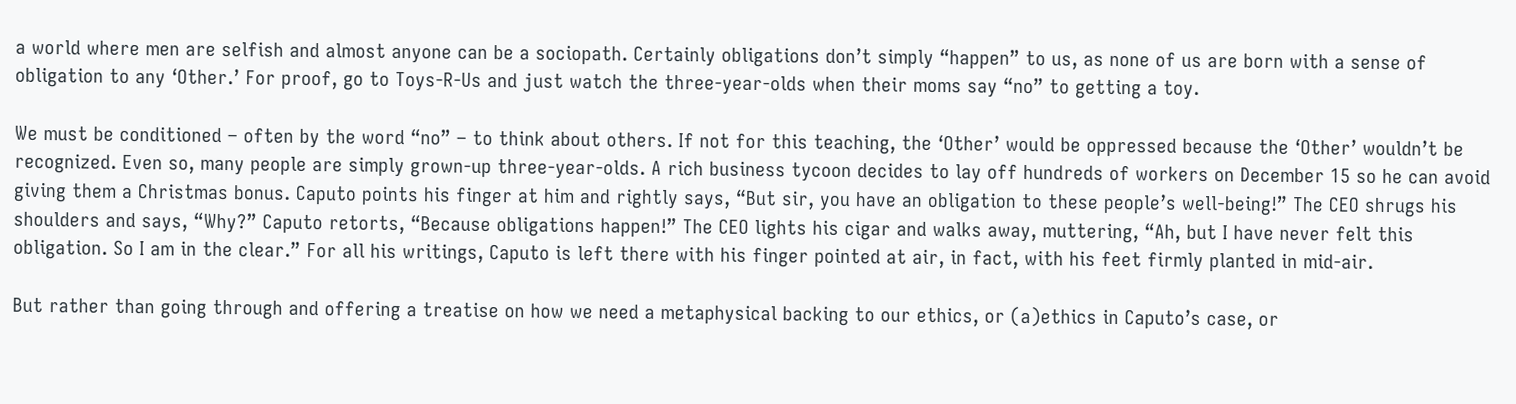a world where men are selfish and almost anyone can be a sociopath. Certainly obligations don’t simply “happen” to us, as none of us are born with a sense of obligation to any ‘Other.’ For proof, go to Toys-R-Us and just watch the three-year-olds when their moms say “no” to getting a toy.

We must be conditioned – often by the word “no” – to think about others. If not for this teaching, the ‘Other’ would be oppressed because the ‘Other’ wouldn’t be recognized. Even so, many people are simply grown-up three-year-olds. A rich business tycoon decides to lay off hundreds of workers on December 15 so he can avoid giving them a Christmas bonus. Caputo points his finger at him and rightly says, “But sir, you have an obligation to these people’s well-being!” The CEO shrugs his shoulders and says, “Why?” Caputo retorts, “Because obligations happen!” The CEO lights his cigar and walks away, muttering, “Ah, but I have never felt this obligation. So I am in the clear.” For all his writings, Caputo is left there with his finger pointed at air, in fact, with his feet firmly planted in mid-air.

But rather than going through and offering a treatise on how we need a metaphysical backing to our ethics, or (a)ethics in Caputo’s case, or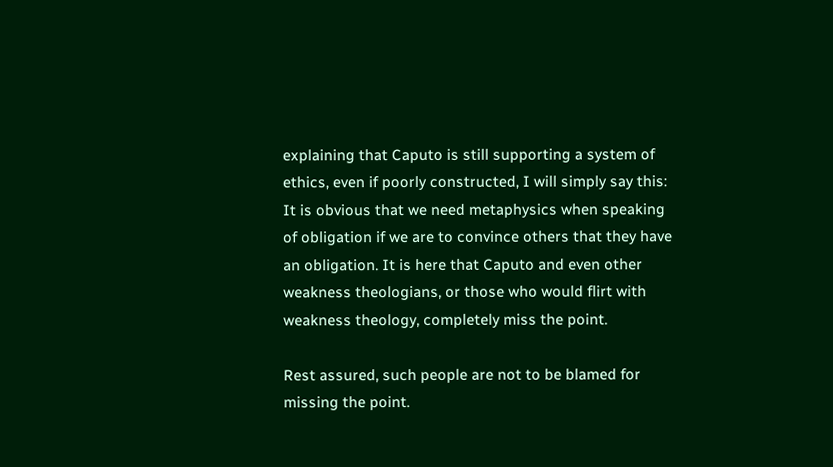explaining that Caputo is still supporting a system of ethics, even if poorly constructed, I will simply say this: It is obvious that we need metaphysics when speaking of obligation if we are to convince others that they have an obligation. It is here that Caputo and even other weakness theologians, or those who would flirt with weakness theology, completely miss the point.

Rest assured, such people are not to be blamed for missing the point.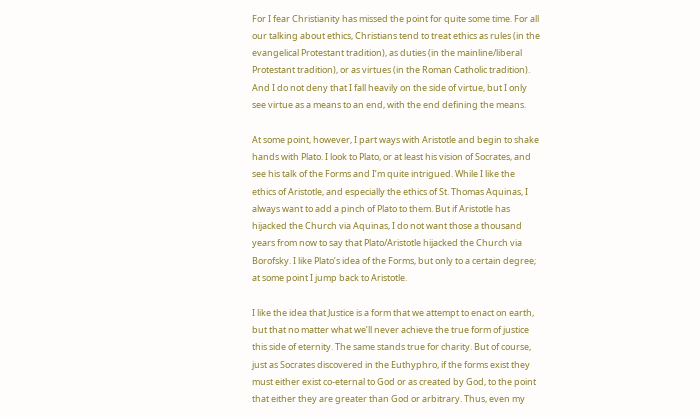For I fear Christianity has missed the point for quite some time. For all our talking about ethics, Christians tend to treat ethics as rules (in the evangelical Protestant tradition), as duties (in the mainline/liberal Protestant tradition), or as virtues (in the Roman Catholic tradition). And I do not deny that I fall heavily on the side of virtue, but I only see virtue as a means to an end, with the end defining the means.

At some point, however, I part ways with Aristotle and begin to shake hands with Plato. I look to Plato, or at least his vision of Socrates, and see his talk of the Forms and I’m quite intrigued. While I like the ethics of Aristotle, and especially the ethics of St. Thomas Aquinas, I always want to add a pinch of Plato to them. But if Aristotle has hijacked the Church via Aquinas, I do not want those a thousand years from now to say that Plato/Aristotle hijacked the Church via Borofsky. I like Plato’s idea of the Forms, but only to a certain degree; at some point I jump back to Aristotle.

I like the idea that Justice is a form that we attempt to enact on earth, but that no matter what we’ll never achieve the true form of justice this side of eternity. The same stands true for charity. But of course, just as Socrates discovered in the Euthyphro, if the forms exist they must either exist co-eternal to God or as created by God, to the point that either they are greater than God or arbitrary. Thus, even my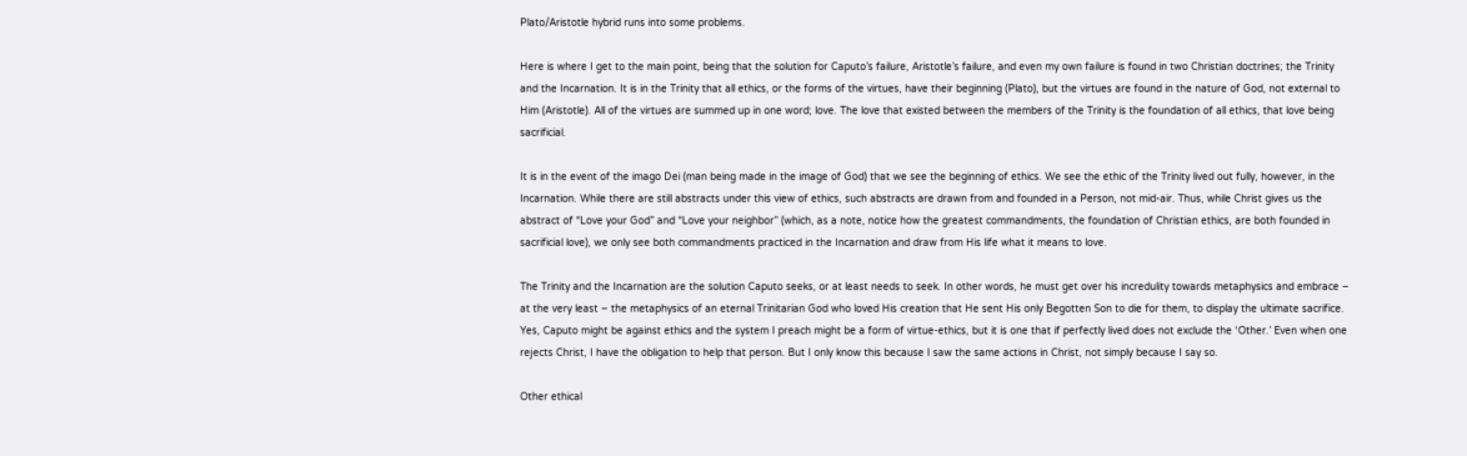Plato/Aristotle hybrid runs into some problems.

Here is where I get to the main point, being that the solution for Caputo’s failure, Aristotle’s failure, and even my own failure is found in two Christian doctrines; the Trinity and the Incarnation. It is in the Trinity that all ethics, or the forms of the virtues, have their beginning (Plato), but the virtues are found in the nature of God, not external to Him (Aristotle). All of the virtues are summed up in one word; love. The love that existed between the members of the Trinity is the foundation of all ethics, that love being sacrificial.

It is in the event of the imago Dei (man being made in the image of God) that we see the beginning of ethics. We see the ethic of the Trinity lived out fully, however, in the Incarnation. While there are still abstracts under this view of ethics, such abstracts are drawn from and founded in a Person, not mid-air. Thus, while Christ gives us the abstract of “Love your God” and “Love your neighbor” (which, as a note, notice how the greatest commandments, the foundation of Christian ethics, are both founded in sacrificial love), we only see both commandments practiced in the Incarnation and draw from His life what it means to love.

The Trinity and the Incarnation are the solution Caputo seeks, or at least needs to seek. In other words, he must get over his incredulity towards metaphysics and embrace – at the very least – the metaphysics of an eternal Trinitarian God who loved His creation that He sent His only Begotten Son to die for them, to display the ultimate sacrifice. Yes, Caputo might be against ethics and the system I preach might be a form of virtue-ethics, but it is one that if perfectly lived does not exclude the ‘Other.’ Even when one rejects Christ, I have the obligation to help that person. But I only know this because I saw the same actions in Christ, not simply because I say so.

Other ethical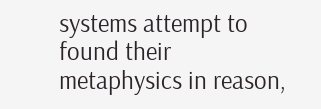systems attempt to found their metaphysics in reason,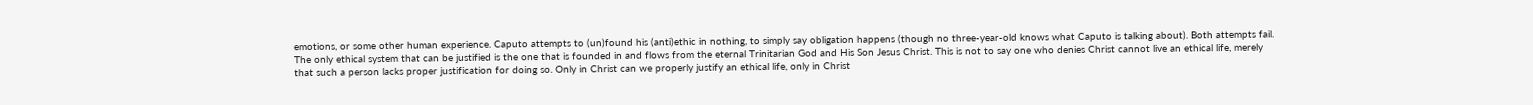emotions, or some other human experience. Caputo attempts to (un)found his (anti)ethic in nothing, to simply say obligation happens (though no three-year-old knows what Caputo is talking about). Both attempts fail. The only ethical system that can be justified is the one that is founded in and flows from the eternal Trinitarian God and His Son Jesus Christ. This is not to say one who denies Christ cannot live an ethical life, merely that such a person lacks proper justification for doing so. Only in Christ can we properly justify an ethical life, only in Christ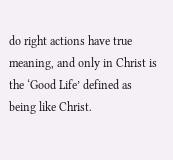do right actions have true meaning, and only in Christ is the ‘Good Life’ defined as being like Christ.